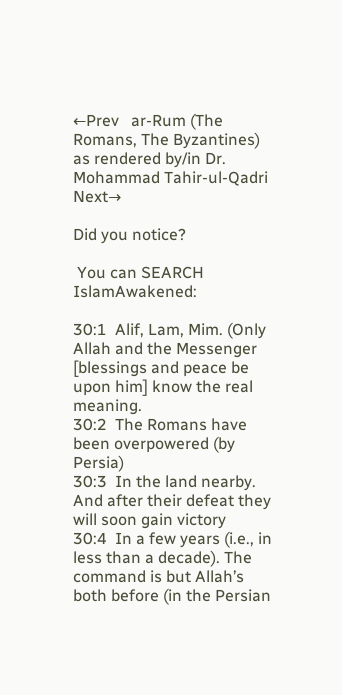←Prev   ar-Rum (The Romans, The Byzantines) as rendered by/in Dr. Mohammad Tahir-ul-Qadri  Next→

Did you notice?

 You can SEARCH IslamAwakened:

30:1  Alif, Lam, Mim. (Only Allah and the Messenger [blessings and peace be upon him] know the real meaning.
30:2  The Romans have been overpowered (by Persia)
30:3  In the land nearby. And after their defeat they will soon gain victory
30:4  In a few years (i.e., in less than a decade). The command is but Allah’s both before (in the Persian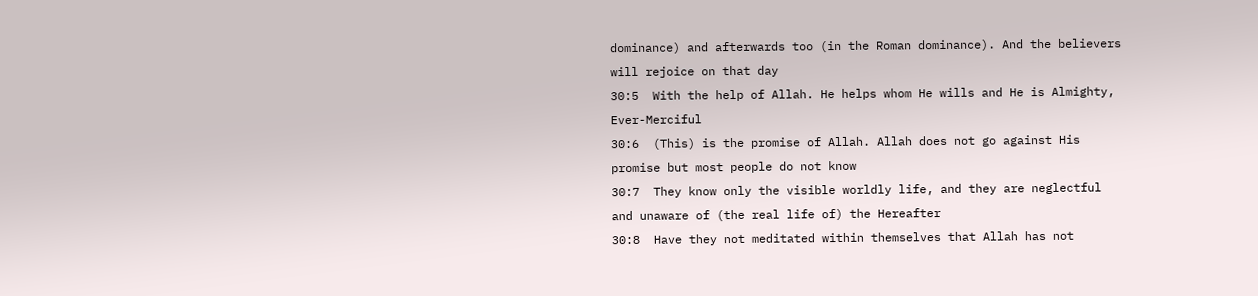dominance) and afterwards too (in the Roman dominance). And the believers will rejoice on that day
30:5  With the help of Allah. He helps whom He wills and He is Almighty, Ever-Merciful
30:6  (This) is the promise of Allah. Allah does not go against His promise but most people do not know
30:7  They know only the visible worldly life, and they are neglectful and unaware of (the real life of) the Hereafter
30:8  Have they not meditated within themselves that Allah has not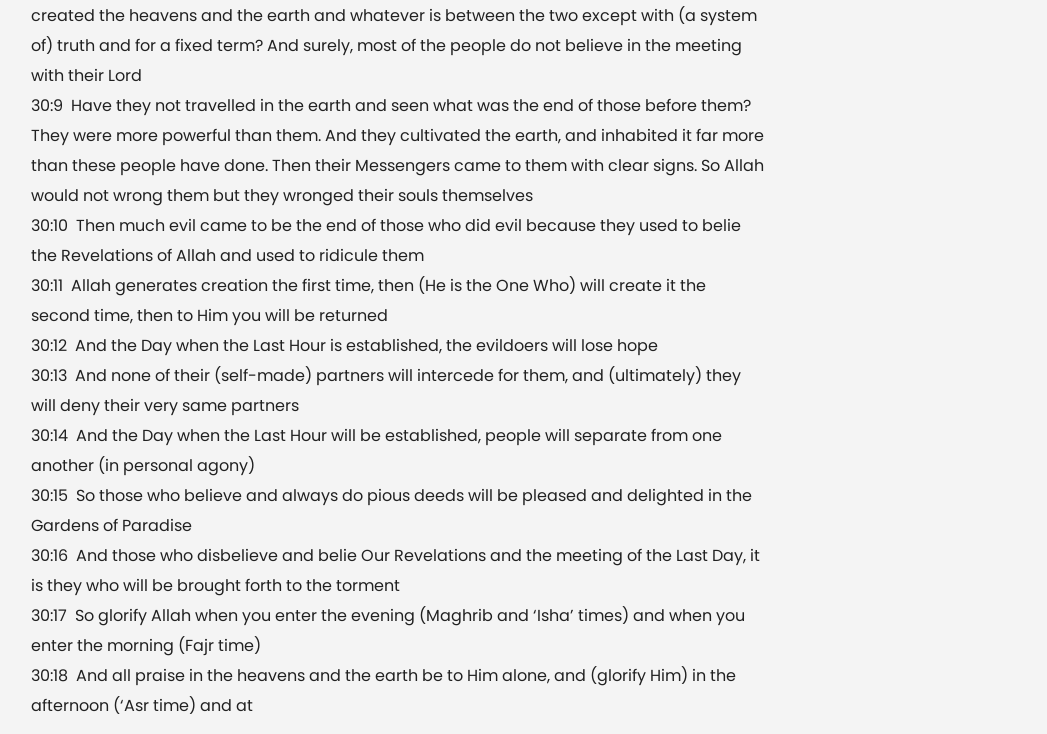created the heavens and the earth and whatever is between the two except with (a system of) truth and for a fixed term? And surely, most of the people do not believe in the meeting with their Lord
30:9  Have they not travelled in the earth and seen what was the end of those before them? They were more powerful than them. And they cultivated the earth, and inhabited it far more than these people have done. Then their Messengers came to them with clear signs. So Allah would not wrong them but they wronged their souls themselves
30:10  Then much evil came to be the end of those who did evil because they used to belie the Revelations of Allah and used to ridicule them
30:11  Allah generates creation the first time, then (He is the One Who) will create it the second time, then to Him you will be returned
30:12  And the Day when the Last Hour is established, the evildoers will lose hope
30:13  And none of their (self-made) partners will intercede for them, and (ultimately) they will deny their very same partners
30:14  And the Day when the Last Hour will be established, people will separate from one another (in personal agony)
30:15  So those who believe and always do pious deeds will be pleased and delighted in the Gardens of Paradise
30:16  And those who disbelieve and belie Our Revelations and the meeting of the Last Day, it is they who will be brought forth to the torment
30:17  So glorify Allah when you enter the evening (Maghrib and ‘Isha’ times) and when you enter the morning (Fajr time)
30:18  And all praise in the heavens and the earth be to Him alone, and (glorify Him) in the afternoon (‘Asr time) and at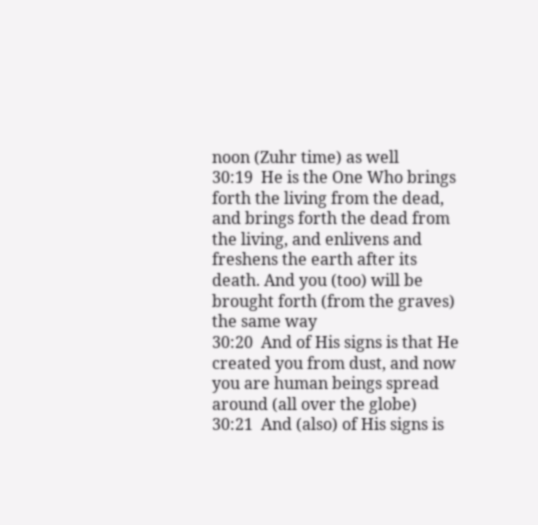noon (Zuhr time) as well
30:19  He is the One Who brings forth the living from the dead, and brings forth the dead from the living, and enlivens and freshens the earth after its death. And you (too) will be brought forth (from the graves) the same way
30:20  And of His signs is that He created you from dust, and now you are human beings spread around (all over the globe)
30:21  And (also) of His signs is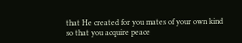that He created for you mates of your own kind so that you acquire peace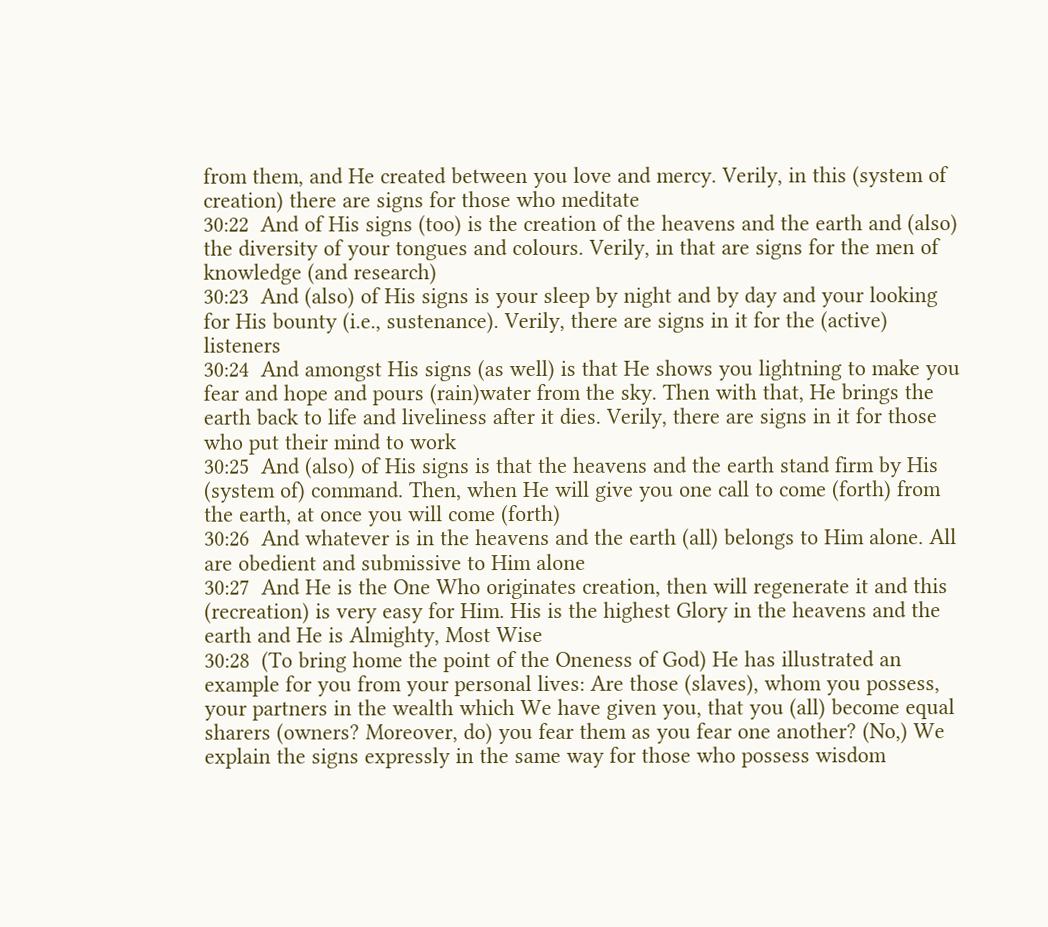from them, and He created between you love and mercy. Verily, in this (system of creation) there are signs for those who meditate
30:22  And of His signs (too) is the creation of the heavens and the earth and (also) the diversity of your tongues and colours. Verily, in that are signs for the men of knowledge (and research)
30:23  And (also) of His signs is your sleep by night and by day and your looking for His bounty (i.e., sustenance). Verily, there are signs in it for the (active) listeners
30:24  And amongst His signs (as well) is that He shows you lightning to make you fear and hope and pours (rain)water from the sky. Then with that, He brings the earth back to life and liveliness after it dies. Verily, there are signs in it for those who put their mind to work
30:25  And (also) of His signs is that the heavens and the earth stand firm by His (system of) command. Then, when He will give you one call to come (forth) from the earth, at once you will come (forth)
30:26  And whatever is in the heavens and the earth (all) belongs to Him alone. All are obedient and submissive to Him alone
30:27  And He is the One Who originates creation, then will regenerate it and this (recreation) is very easy for Him. His is the highest Glory in the heavens and the earth and He is Almighty, Most Wise
30:28  (To bring home the point of the Oneness of God) He has illustrated an example for you from your personal lives: Are those (slaves), whom you possess, your partners in the wealth which We have given you, that you (all) become equal sharers (owners? Moreover, do) you fear them as you fear one another? (No,) We explain the signs expressly in the same way for those who possess wisdom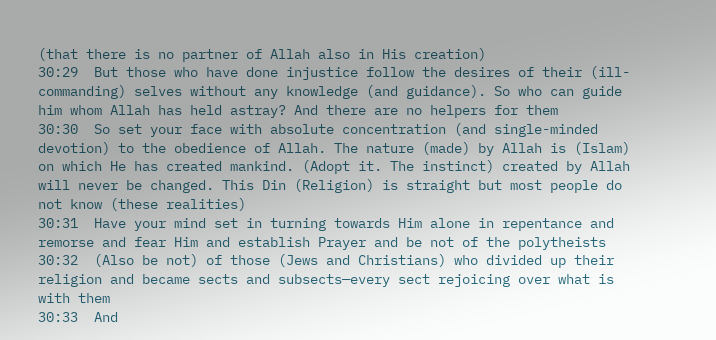(that there is no partner of Allah also in His creation)
30:29  But those who have done injustice follow the desires of their (ill-commanding) selves without any knowledge (and guidance). So who can guide him whom Allah has held astray? And there are no helpers for them
30:30  So set your face with absolute concentration (and single-minded devotion) to the obedience of Allah. The nature (made) by Allah is (Islam) on which He has created mankind. (Adopt it. The instinct) created by Allah will never be changed. This Din (Religion) is straight but most people do not know (these realities)
30:31  Have your mind set in turning towards Him alone in repentance and remorse and fear Him and establish Prayer and be not of the polytheists
30:32  (Also be not) of those (Jews and Christians) who divided up their religion and became sects and subsects—every sect rejoicing over what is with them
30:33  And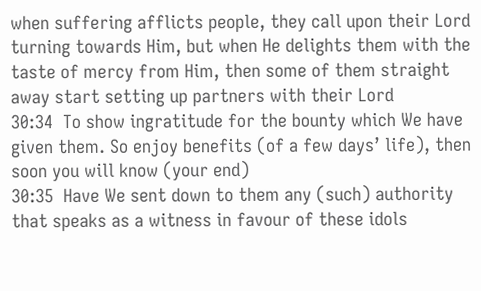when suffering afflicts people, they call upon their Lord turning towards Him, but when He delights them with the taste of mercy from Him, then some of them straight away start setting up partners with their Lord
30:34  To show ingratitude for the bounty which We have given them. So enjoy benefits (of a few days’ life), then soon you will know (your end)
30:35  Have We sent down to them any (such) authority that speaks as a witness in favour of these idols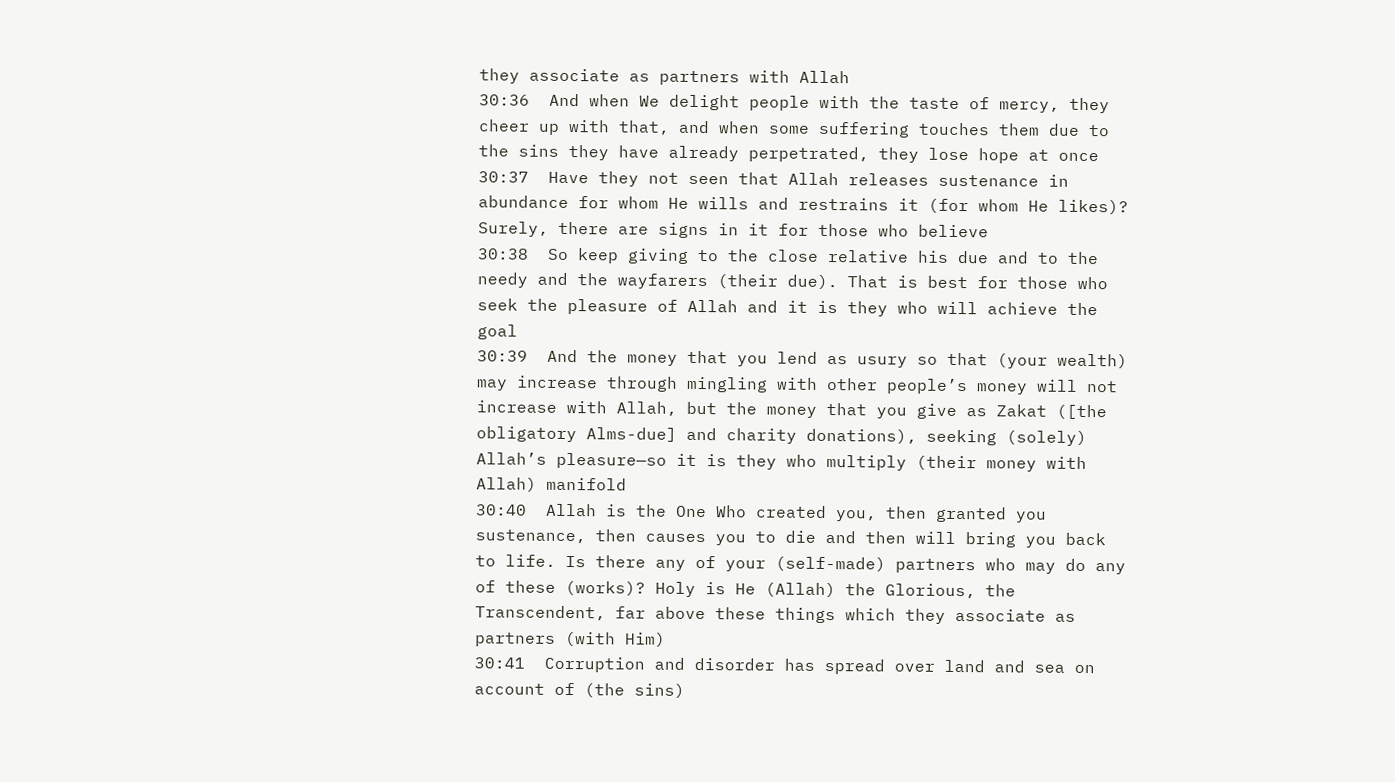they associate as partners with Allah
30:36  And when We delight people with the taste of mercy, they cheer up with that, and when some suffering touches them due to the sins they have already perpetrated, they lose hope at once
30:37  Have they not seen that Allah releases sustenance in abundance for whom He wills and restrains it (for whom He likes)? Surely, there are signs in it for those who believe
30:38  So keep giving to the close relative his due and to the needy and the wayfarers (their due). That is best for those who seek the pleasure of Allah and it is they who will achieve the goal
30:39  And the money that you lend as usury so that (your wealth) may increase through mingling with other people’s money will not increase with Allah, but the money that you give as Zakat ([the obligatory Alms-due] and charity donations), seeking (solely) Allah’s pleasure—so it is they who multiply (their money with Allah) manifold
30:40  Allah is the One Who created you, then granted you sustenance, then causes you to die and then will bring you back to life. Is there any of your (self-made) partners who may do any of these (works)? Holy is He (Allah) the Glorious, the Transcendent, far above these things which they associate as partners (with Him)
30:41  Corruption and disorder has spread over land and sea on account of (the sins)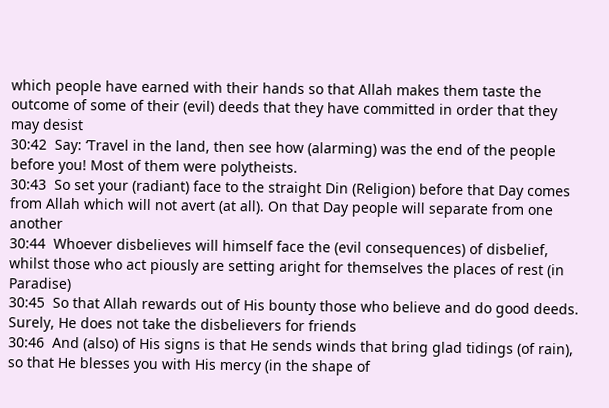which people have earned with their hands so that Allah makes them taste the outcome of some of their (evil) deeds that they have committed in order that they may desist
30:42  Say: ‘Travel in the land, then see how (alarming) was the end of the people before you! Most of them were polytheists.
30:43  So set your (radiant) face to the straight Din (Religion) before that Day comes from Allah which will not avert (at all). On that Day people will separate from one another
30:44  Whoever disbelieves will himself face the (evil consequences) of disbelief, whilst those who act piously are setting aright for themselves the places of rest (in Paradise)
30:45  So that Allah rewards out of His bounty those who believe and do good deeds. Surely, He does not take the disbelievers for friends
30:46  And (also) of His signs is that He sends winds that bring glad tidings (of rain), so that He blesses you with His mercy (in the shape of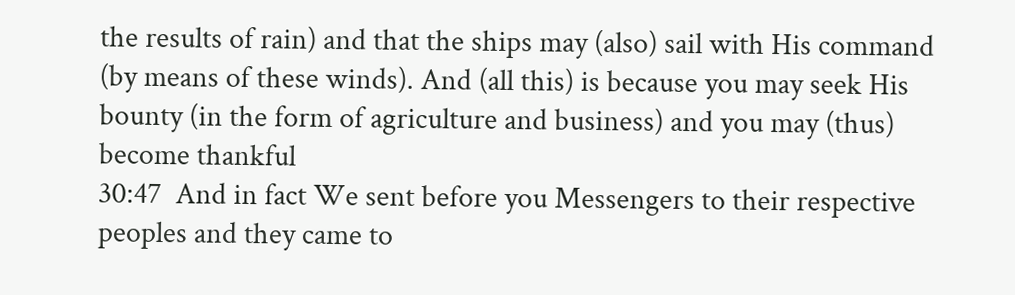the results of rain) and that the ships may (also) sail with His command (by means of these winds). And (all this) is because you may seek His bounty (in the form of agriculture and business) and you may (thus) become thankful
30:47  And in fact We sent before you Messengers to their respective peoples and they came to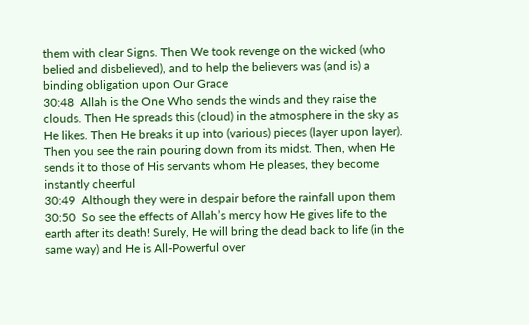them with clear Signs. Then We took revenge on the wicked (who belied and disbelieved), and to help the believers was (and is) a binding obligation upon Our Grace
30:48  Allah is the One Who sends the winds and they raise the clouds. Then He spreads this (cloud) in the atmosphere in the sky as He likes. Then He breaks it up into (various) pieces (layer upon layer). Then you see the rain pouring down from its midst. Then, when He sends it to those of His servants whom He pleases, they become instantly cheerful
30:49  Although they were in despair before the rainfall upon them
30:50  So see the effects of Allah’s mercy how He gives life to the earth after its death! Surely, He will bring the dead back to life (in the same way) and He is All-Powerful over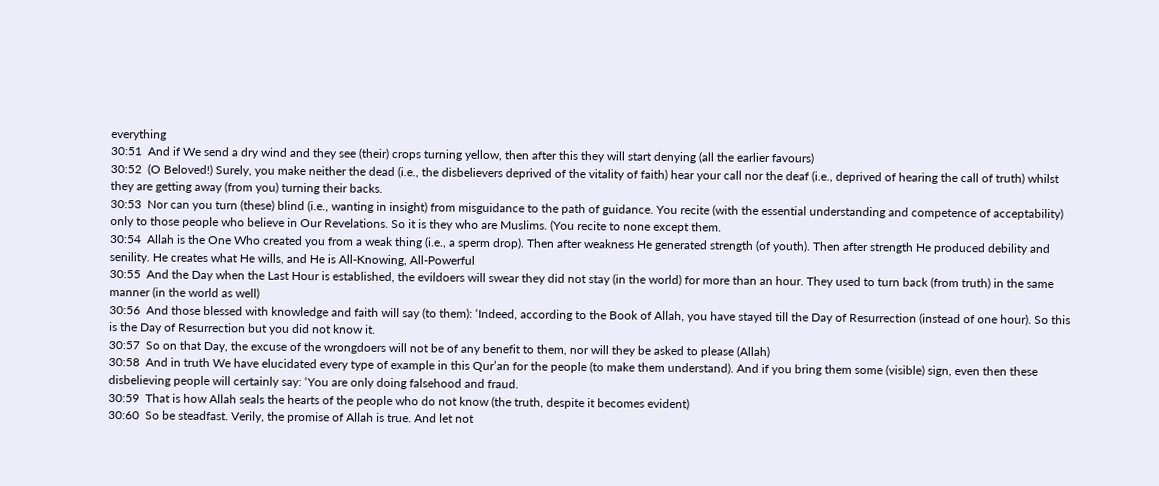everything
30:51  And if We send a dry wind and they see (their) crops turning yellow, then after this they will start denying (all the earlier favours)
30:52  (O Beloved!) Surely, you make neither the dead (i.e., the disbelievers deprived of the vitality of faith) hear your call nor the deaf (i.e., deprived of hearing the call of truth) whilst they are getting away (from you) turning their backs.
30:53  Nor can you turn (these) blind (i.e., wanting in insight) from misguidance to the path of guidance. You recite (with the essential understanding and competence of acceptability) only to those people who believe in Our Revelations. So it is they who are Muslims. (You recite to none except them.
30:54  Allah is the One Who created you from a weak thing (i.e., a sperm drop). Then after weakness He generated strength (of youth). Then after strength He produced debility and senility. He creates what He wills, and He is All-Knowing, All-Powerful
30:55  And the Day when the Last Hour is established, the evildoers will swear they did not stay (in the world) for more than an hour. They used to turn back (from truth) in the same manner (in the world as well)
30:56  And those blessed with knowledge and faith will say (to them): ‘Indeed, according to the Book of Allah, you have stayed till the Day of Resurrection (instead of one hour). So this is the Day of Resurrection but you did not know it.
30:57  So on that Day, the excuse of the wrongdoers will not be of any benefit to them, nor will they be asked to please (Allah)
30:58  And in truth We have elucidated every type of example in this Qur’an for the people (to make them understand). And if you bring them some (visible) sign, even then these disbelieving people will certainly say: ‘You are only doing falsehood and fraud.
30:59  That is how Allah seals the hearts of the people who do not know (the truth, despite it becomes evident)
30:60  So be steadfast. Verily, the promise of Allah is true. And let not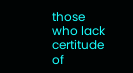those who lack certitude of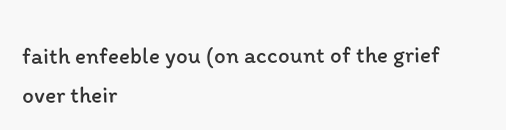faith enfeeble you (on account of the grief over their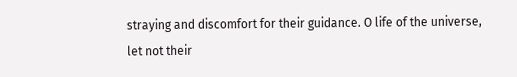straying and discomfort for their guidance. O life of the universe, let not their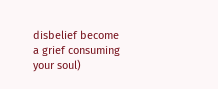disbelief become a grief consuming your soul)